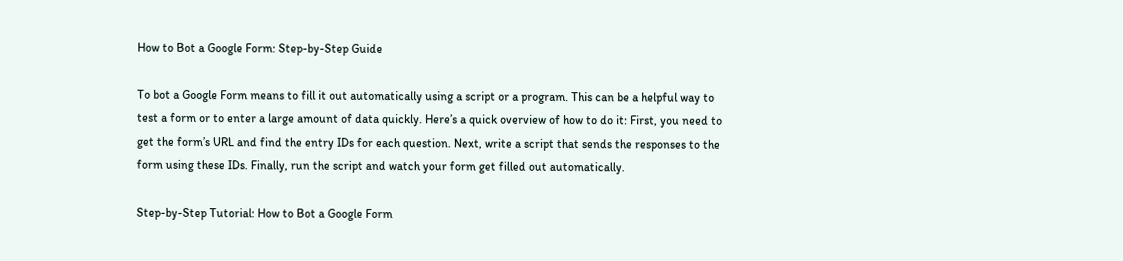How to Bot a Google Form: Step-by-Step Guide

To bot a Google Form means to fill it out automatically using a script or a program. This can be a helpful way to test a form or to enter a large amount of data quickly. Here’s a quick overview of how to do it: First, you need to get the form’s URL and find the entry IDs for each question. Next, write a script that sends the responses to the form using these IDs. Finally, run the script and watch your form get filled out automatically.

Step-by-Step Tutorial: How to Bot a Google Form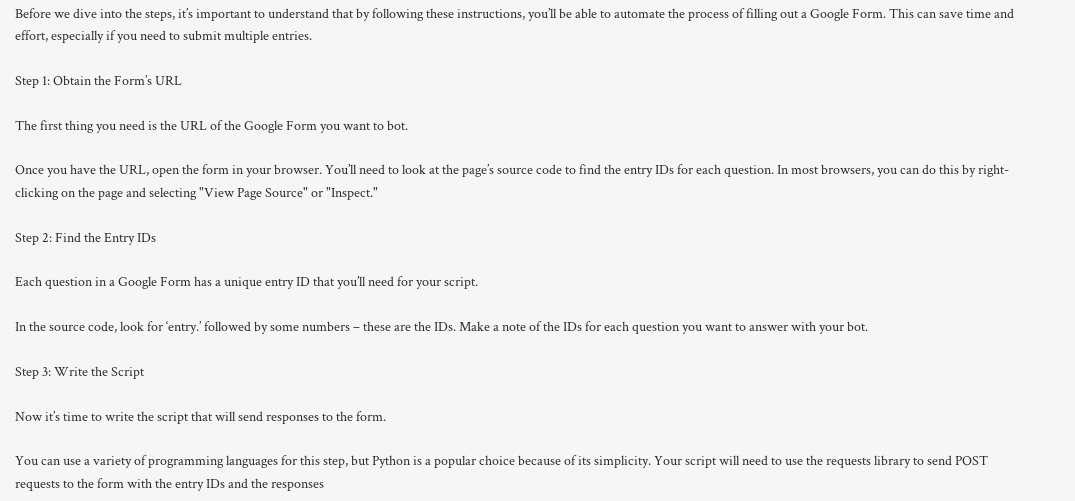Before we dive into the steps, it’s important to understand that by following these instructions, you’ll be able to automate the process of filling out a Google Form. This can save time and effort, especially if you need to submit multiple entries.

Step 1: Obtain the Form’s URL

The first thing you need is the URL of the Google Form you want to bot.

Once you have the URL, open the form in your browser. You’ll need to look at the page’s source code to find the entry IDs for each question. In most browsers, you can do this by right-clicking on the page and selecting "View Page Source" or "Inspect."

Step 2: Find the Entry IDs

Each question in a Google Form has a unique entry ID that you’ll need for your script.

In the source code, look for ‘entry.’ followed by some numbers – these are the IDs. Make a note of the IDs for each question you want to answer with your bot.

Step 3: Write the Script

Now it’s time to write the script that will send responses to the form.

You can use a variety of programming languages for this step, but Python is a popular choice because of its simplicity. Your script will need to use the requests library to send POST requests to the form with the entry IDs and the responses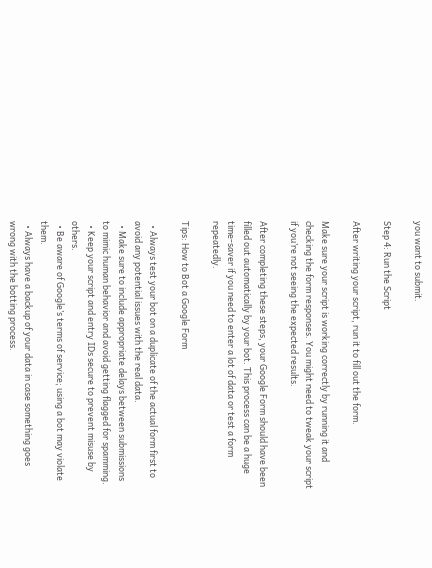you want to submit.

Step 4: Run the Script

After writing your script, run it to fill out the form.

Make sure your script is working correctly by running it and checking the form responses. You might need to tweak your script if you’re not seeing the expected results.

After completing these steps, your Google Form should have been filled out automatically by your bot. This process can be a huge time-saver if you need to enter a lot of data or test a form repeatedly.

Tips: How to Bot a Google Form

  • Always test your bot on a duplicate of the actual form first to avoid any potential issues with the real data.
  • Make sure to include appropriate delays between submissions to mimic human behavior and avoid getting flagged for spamming.
  • Keep your script and entry IDs secure to prevent misuse by others.
  • Be aware of Google’s terms of service; using a bot may violate them.
  • Always have a backup of your data in case something goes wrong with the botting process.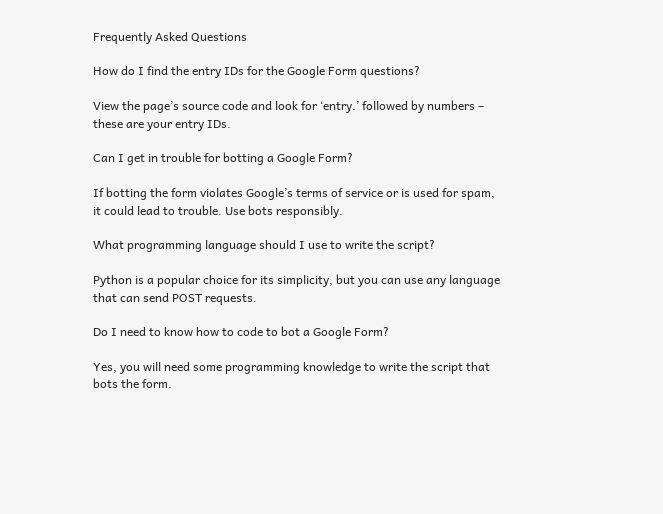Frequently Asked Questions

How do I find the entry IDs for the Google Form questions?

View the page’s source code and look for ‘entry.’ followed by numbers – these are your entry IDs.

Can I get in trouble for botting a Google Form?

If botting the form violates Google’s terms of service or is used for spam, it could lead to trouble. Use bots responsibly.

What programming language should I use to write the script?

Python is a popular choice for its simplicity, but you can use any language that can send POST requests.

Do I need to know how to code to bot a Google Form?

Yes, you will need some programming knowledge to write the script that bots the form.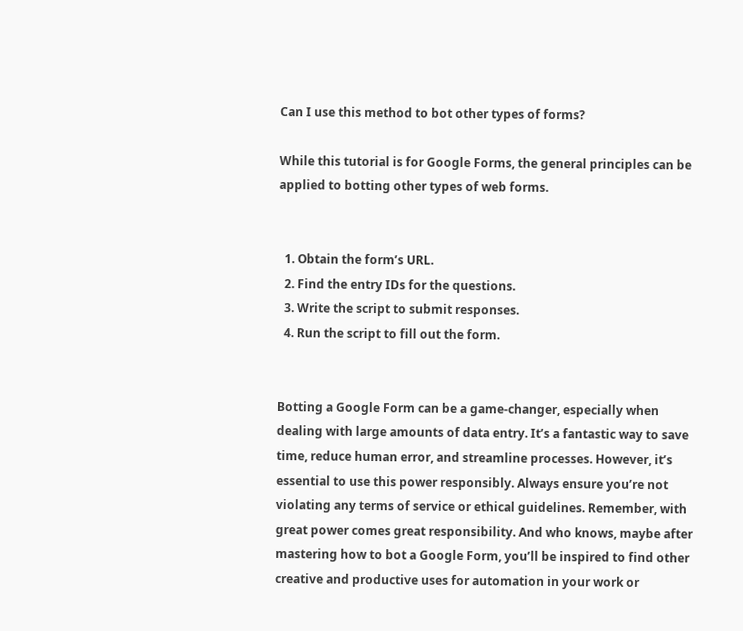Can I use this method to bot other types of forms?

While this tutorial is for Google Forms, the general principles can be applied to botting other types of web forms.


  1. Obtain the form’s URL.
  2. Find the entry IDs for the questions.
  3. Write the script to submit responses.
  4. Run the script to fill out the form.


Botting a Google Form can be a game-changer, especially when dealing with large amounts of data entry. It’s a fantastic way to save time, reduce human error, and streamline processes. However, it’s essential to use this power responsibly. Always ensure you’re not violating any terms of service or ethical guidelines. Remember, with great power comes great responsibility. And who knows, maybe after mastering how to bot a Google Form, you’ll be inspired to find other creative and productive uses for automation in your work or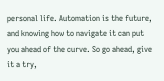personal life. Automation is the future, and knowing how to navigate it can put you ahead of the curve. So go ahead, give it a try,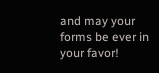and may your forms be ever in your favor!